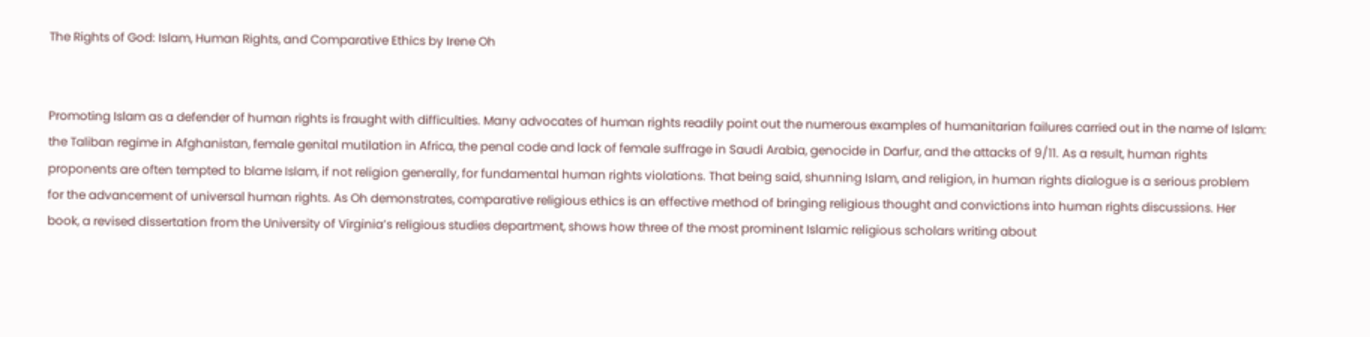The Rights of God: Islam, Human Rights, and Comparative Ethics by Irene Oh


Promoting Islam as a defender of human rights is fraught with difficulties. Many advocates of human rights readily point out the numerous examples of humanitarian failures carried out in the name of Islam: the Taliban regime in Afghanistan, female genital mutilation in Africa, the penal code and lack of female suffrage in Saudi Arabia, genocide in Darfur, and the attacks of 9/11. As a result, human rights proponents are often tempted to blame Islam, if not religion generally, for fundamental human rights violations. That being said, shunning Islam, and religion, in human rights dialogue is a serious problem for the advancement of universal human rights. As Oh demonstrates, comparative religious ethics is an effective method of bringing religious thought and convictions into human rights discussions. Her book, a revised dissertation from the University of Virginia’s religious studies department, shows how three of the most prominent Islamic religious scholars writing about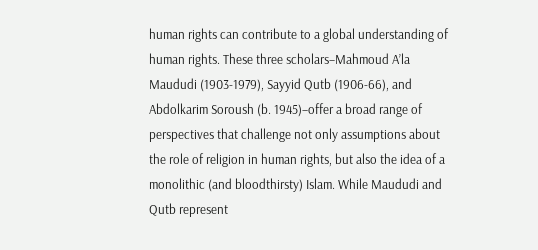human rights can contribute to a global understanding of human rights. These three scholars–Mahmoud A’la Maududi (1903-1979), Sayyid Qutb (1906-66), and Abdolkarim Soroush (b. 1945)–offer a broad range of perspectives that challenge not only assumptions about the role of religion in human rights, but also the idea of a monolithic (and bloodthirsty) Islam. While Maududi and Qutb represent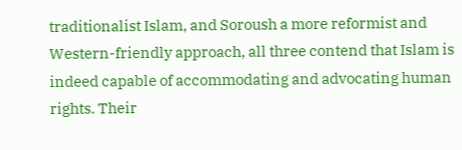traditionalist Islam, and Soroush a more reformist and Western-friendly approach, all three contend that Islam is indeed capable of accommodating and advocating human rights. Their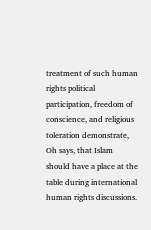treatment of such human rights political participation, freedom of conscience, and religious toleration demonstrate, Oh says, that Islam should have a place at the table during international human rights discussions.